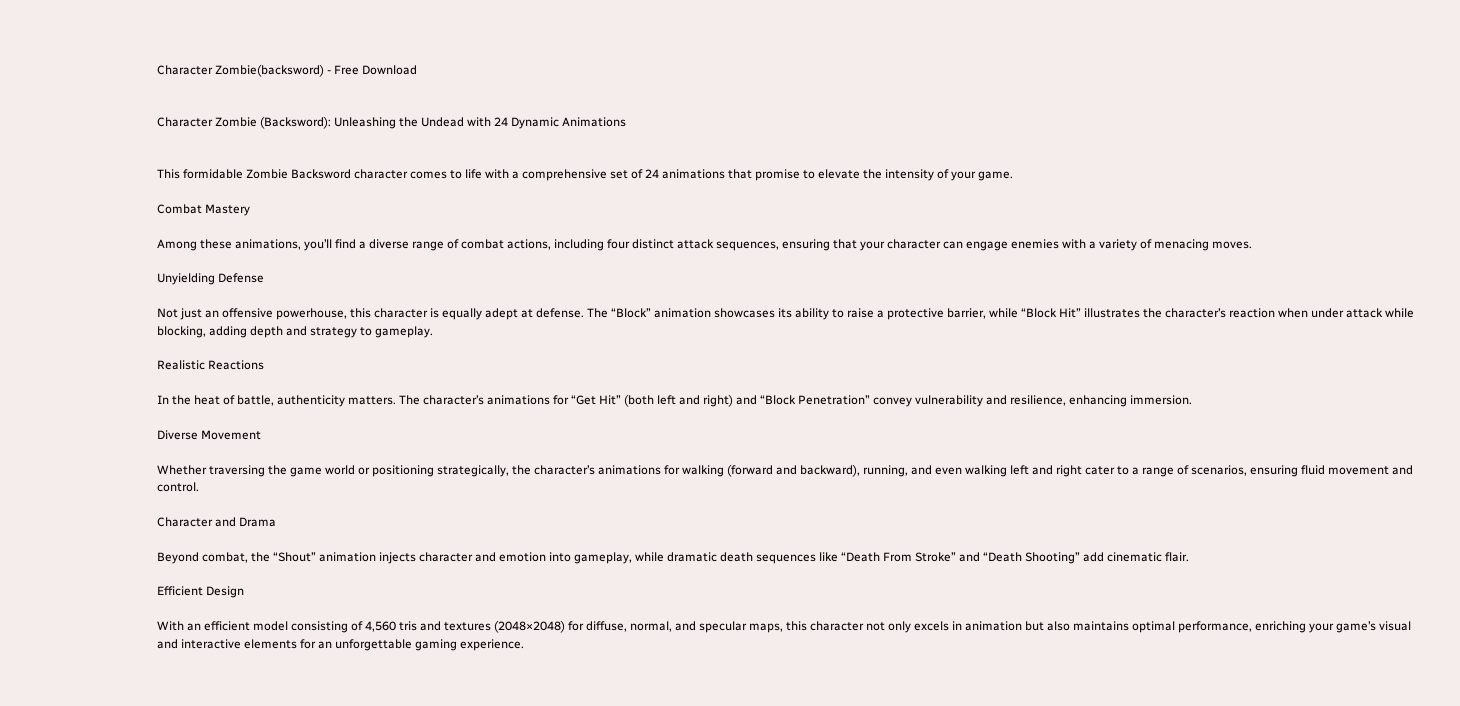Character Zombie(backsword) - Free Download


Character Zombie (Backsword): Unleashing the Undead with 24 Dynamic Animations


This formidable Zombie Backsword character comes to life with a comprehensive set of 24 animations that promise to elevate the intensity of your game.

Combat Mastery

Among these animations, you’ll find a diverse range of combat actions, including four distinct attack sequences, ensuring that your character can engage enemies with a variety of menacing moves.

Unyielding Defense

Not just an offensive powerhouse, this character is equally adept at defense. The “Block” animation showcases its ability to raise a protective barrier, while “Block Hit” illustrates the character’s reaction when under attack while blocking, adding depth and strategy to gameplay.

Realistic Reactions

In the heat of battle, authenticity matters. The character’s animations for “Get Hit” (both left and right) and “Block Penetration” convey vulnerability and resilience, enhancing immersion.

Diverse Movement

Whether traversing the game world or positioning strategically, the character’s animations for walking (forward and backward), running, and even walking left and right cater to a range of scenarios, ensuring fluid movement and control.

Character and Drama

Beyond combat, the “Shout” animation injects character and emotion into gameplay, while dramatic death sequences like “Death From Stroke” and “Death Shooting” add cinematic flair.

Efficient Design

With an efficient model consisting of 4,560 tris and textures (2048×2048) for diffuse, normal, and specular maps, this character not only excels in animation but also maintains optimal performance, enriching your game’s visual and interactive elements for an unforgettable gaming experience.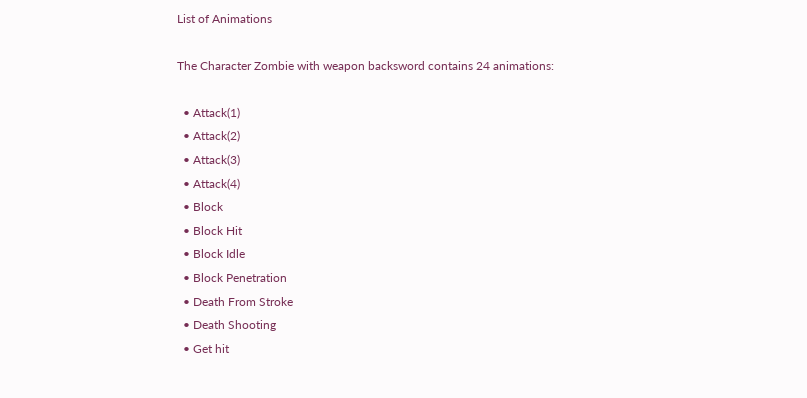List of Animations

The Character Zombie with weapon backsword contains 24 animations:

  • Attack(1)
  • Attack(2)
  • Attack(3)
  • Attack(4)
  • Block
  • Block Hit
  • Block Idle
  • Block Penetration
  • Death From Stroke
  • Death Shooting
  • Get hit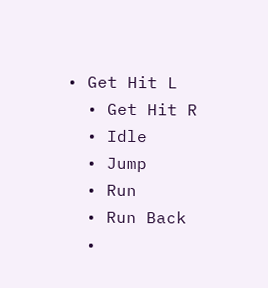• Get Hit L
  • Get Hit R
  • Idle
  • Jump
  • Run
  • Run Back
  •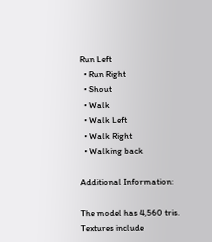Run Left
  • Run Right
  • Shout
  • Walk
  • Walk Left
  • Walk Right
  • Walking back

Additional Information:

The model has 4,560 tris. Textures include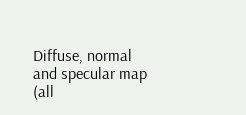Diffuse, normal and specular map (all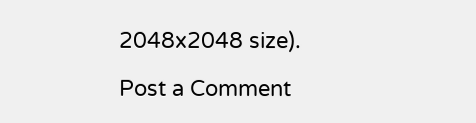2048x2048 size).

Post a Comment